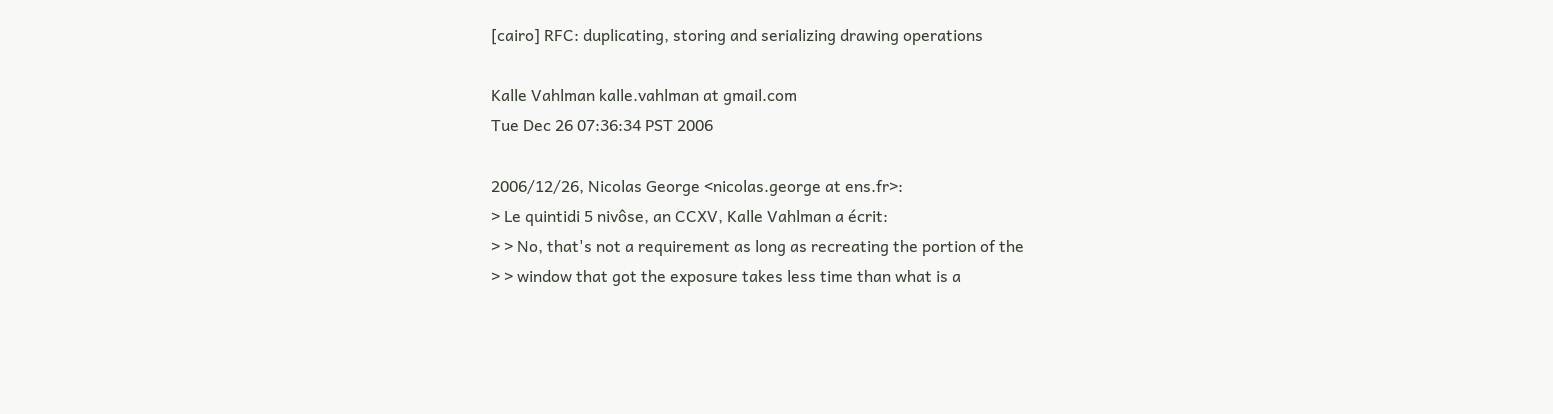[cairo] RFC: duplicating, storing and serializing drawing operations

Kalle Vahlman kalle.vahlman at gmail.com
Tue Dec 26 07:36:34 PST 2006

2006/12/26, Nicolas George <nicolas.george at ens.fr>:
> Le quintidi 5 nivôse, an CCXV, Kalle Vahlman a écrit:
> > No, that's not a requirement as long as recreating the portion of the
> > window that got the exposure takes less time than what is a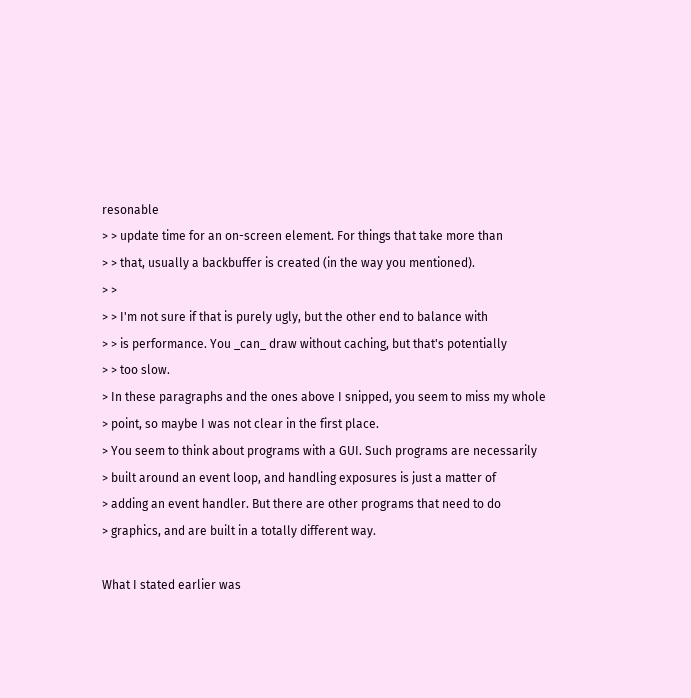resonable
> > update time for an on-screen element. For things that take more than
> > that, usually a backbuffer is created (in the way you mentioned).
> >
> > I'm not sure if that is purely ugly, but the other end to balance with
> > is performance. You _can_ draw without caching, but that's potentially
> > too slow.
> In these paragraphs and the ones above I snipped, you seem to miss my whole
> point, so maybe I was not clear in the first place.
> You seem to think about programs with a GUI. Such programs are necessarily
> built around an event loop, and handling exposures is just a matter of
> adding an event handler. But there are other programs that need to do
> graphics, and are built in a totally different way.

What I stated earlier was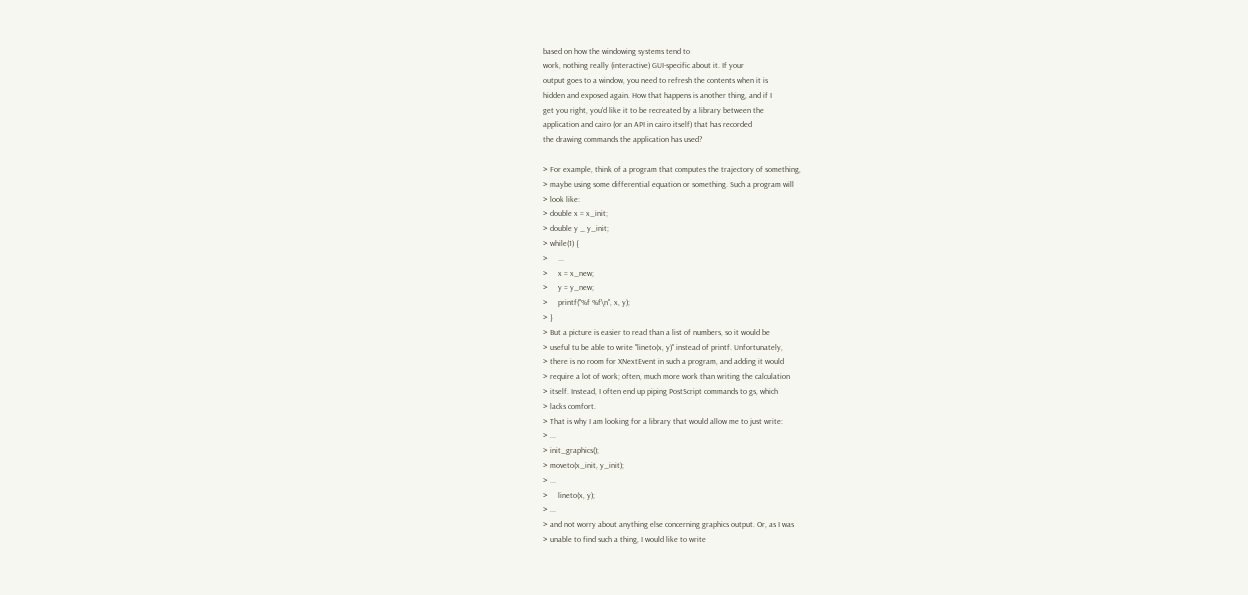based on how the windowing systems tend to
work, nothing really (interactive) GUI-specific about it. If your
output goes to a window, you need to refresh the contents when it is
hidden and exposed again. How that happens is another thing, and if I
get you right, you'd like it to be recreated by a library between the
application and cairo (or an API in cairo itself) that has recorded
the drawing commands the application has used?

> For example, think of a program that computes the trajectory of something,
> maybe using some differential equation or something. Such a program will
> look like:
> double x = x_init;
> double y _ y_init;
> while(1) {
>     ...
>     x = x_new;
>     y = y_new;
>     printf("%f %f\n", x, y);
> }
> But a picture is easier to read than a list of numbers, so it would be
> useful tu be able to write "lineto(x, y)" instead of printf. Unfortunately,
> there is no room for XNextEvent in such a program, and adding it would
> require a lot of work; often, much more work than writing the calculation
> itself. Instead, I often end up piping PostScript commands to gs, which
> lacks comfort.
> That is why I am looking for a library that would allow me to just write:
> ...
> init_graphics();
> moveto(x_init, y_init);
> ...
>     lineto(x, y);
> ...
> and not worry about anything else concerning graphics output. Or, as I was
> unable to find such a thing, I would like to write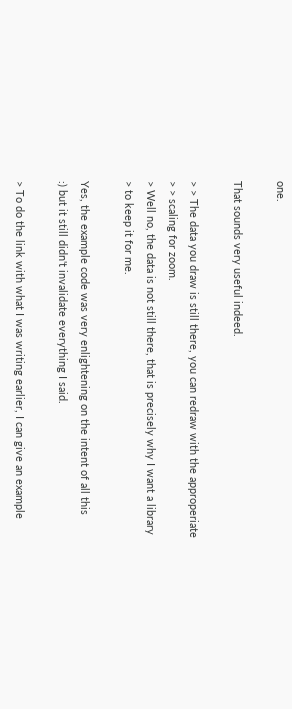one.

That sounds very useful indeed.

> > The data you draw is still there, you can redraw with the approperiate
> > scaling for zoom.
> Well no, the data is not still there, that is precisely why I want a library
> to keep it for me.

Yes, the example code was very enlightening on the intent of all this
:) but it still didn't invalidate everything I said.

> To do the link with what I was writing earlier, I can give an example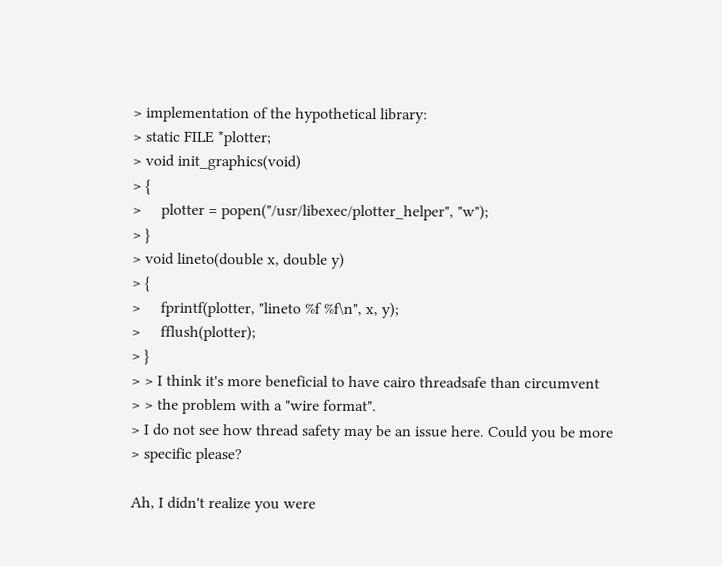> implementation of the hypothetical library:
> static FILE *plotter;
> void init_graphics(void)
> {
>     plotter = popen("/usr/libexec/plotter_helper", "w");
> }
> void lineto(double x, double y)
> {
>     fprintf(plotter, "lineto %f %f\n", x, y);
>     fflush(plotter);
> }
> > I think it's more beneficial to have cairo threadsafe than circumvent
> > the problem with a "wire format".
> I do not see how thread safety may be an issue here. Could you be more
> specific please?

Ah, I didn't realize you were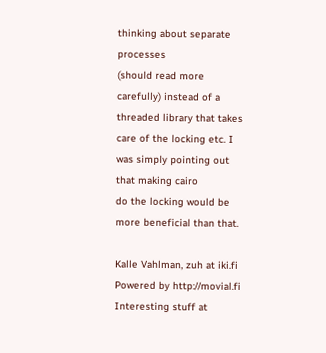thinking about separate processes
(should read more carefully) instead of a threaded library that takes
care of the locking etc. I was simply pointing out that making cairo
do the locking would be more beneficial than that.

Kalle Vahlman, zuh at iki.fi
Powered by http://movial.fi
Interesting stuff at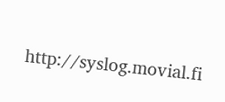http://syslog.movial.fi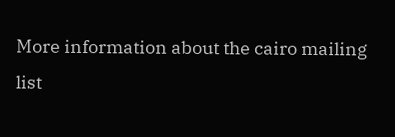More information about the cairo mailing list